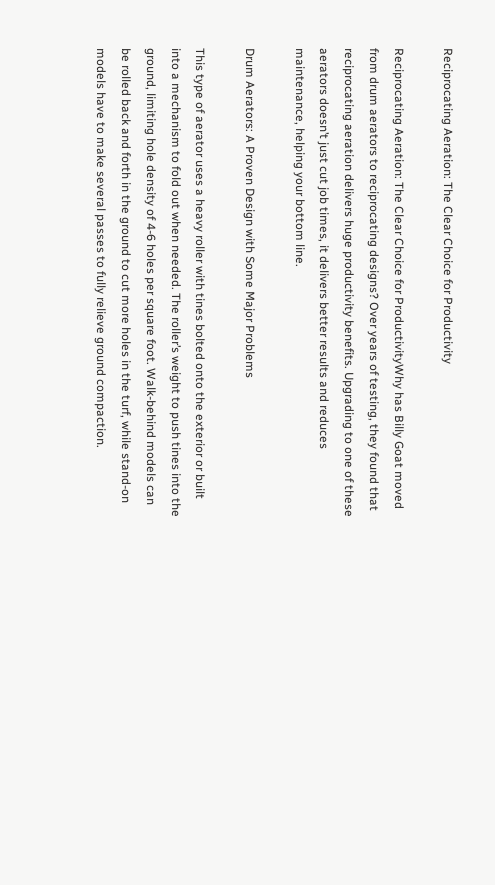Reciprocating Aeration: The Clear Choice for Productivity

Reciprocating Aeration: The Clear Choice for ProductivityWhy has Billy Goat moved from drum aerators to reciprocating designs? Over years of testing, they found that reciprocating aeration delivers huge productivity benefits. Upgrading to one of these aerators doesn’t just cut job times, it delivers better results and reduces maintenance, helping your bottom line.

Drum Aerators: A Proven Design with Some Major Problems

This type of aerator uses a heavy roller with tines bolted onto the exterior or built into a mechanism to fold out when needed. The roller’s weight to push tines into the ground, limiting hole density of 4-6 holes per square foot. Walk-behind models can be rolled back and forth in the ground to cut more holes in the turf, while stand-on models have to make several passes to fully relieve ground compaction.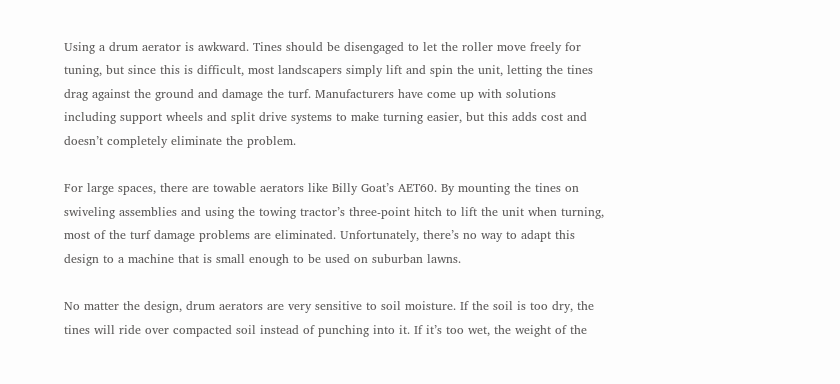Using a drum aerator is awkward. Tines should be disengaged to let the roller move freely for tuning, but since this is difficult, most landscapers simply lift and spin the unit, letting the tines drag against the ground and damage the turf. Manufacturers have come up with solutions including support wheels and split drive systems to make turning easier, but this adds cost and doesn’t completely eliminate the problem.

For large spaces, there are towable aerators like Billy Goat’s AET60. By mounting the tines on swiveling assemblies and using the towing tractor’s three-point hitch to lift the unit when turning, most of the turf damage problems are eliminated. Unfortunately, there’s no way to adapt this design to a machine that is small enough to be used on suburban lawns.

No matter the design, drum aerators are very sensitive to soil moisture. If the soil is too dry, the tines will ride over compacted soil instead of punching into it. If it’s too wet, the weight of the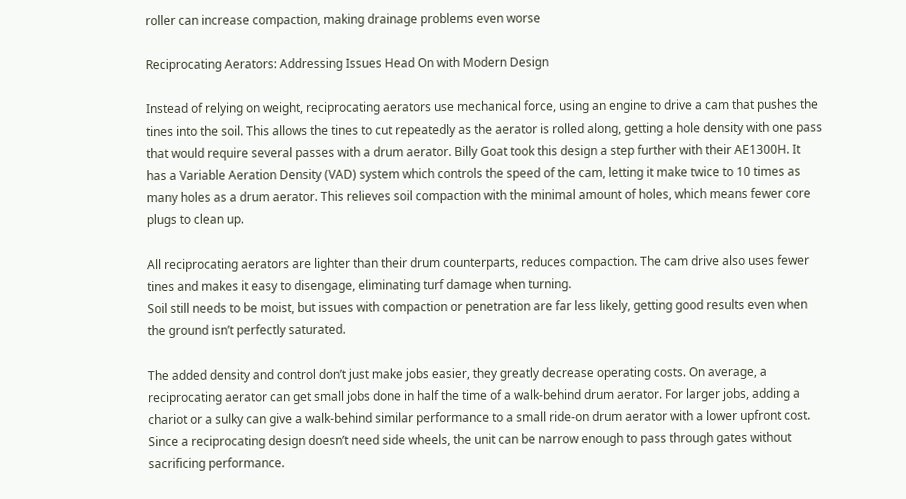roller can increase compaction, making drainage problems even worse

Reciprocating Aerators: Addressing Issues Head On with Modern Design

Instead of relying on weight, reciprocating aerators use mechanical force, using an engine to drive a cam that pushes the tines into the soil. This allows the tines to cut repeatedly as the aerator is rolled along, getting a hole density with one pass that would require several passes with a drum aerator. Billy Goat took this design a step further with their AE1300H. It has a Variable Aeration Density (VAD) system which controls the speed of the cam, letting it make twice to 10 times as many holes as a drum aerator. This relieves soil compaction with the minimal amount of holes, which means fewer core plugs to clean up.

All reciprocating aerators are lighter than their drum counterparts, reduces compaction. The cam drive also uses fewer tines and makes it easy to disengage, eliminating turf damage when turning.
Soil still needs to be moist, but issues with compaction or penetration are far less likely, getting good results even when the ground isn’t perfectly saturated.

The added density and control don’t just make jobs easier, they greatly decrease operating costs. On average, a reciprocating aerator can get small jobs done in half the time of a walk-behind drum aerator. For larger jobs, adding a chariot or a sulky can give a walk-behind similar performance to a small ride-on drum aerator with a lower upfront cost. Since a reciprocating design doesn’t need side wheels, the unit can be narrow enough to pass through gates without sacrificing performance.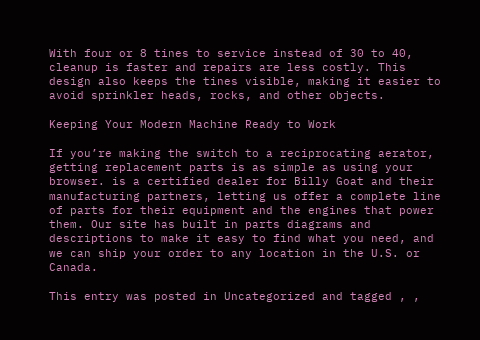With four or 8 tines to service instead of 30 to 40, cleanup is faster and repairs are less costly. This design also keeps the tines visible, making it easier to avoid sprinkler heads, rocks, and other objects.

Keeping Your Modern Machine Ready to Work

If you’re making the switch to a reciprocating aerator, getting replacement parts is as simple as using your browser. is a certified dealer for Billy Goat and their manufacturing partners, letting us offer a complete line of parts for their equipment and the engines that power them. Our site has built in parts diagrams and descriptions to make it easy to find what you need, and we can ship your order to any location in the U.S. or Canada.

This entry was posted in Uncategorized and tagged , ,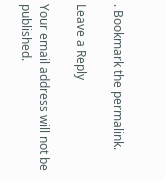. Bookmark the permalink.

Leave a Reply

Your email address will not be published.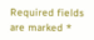Required fields are marked *